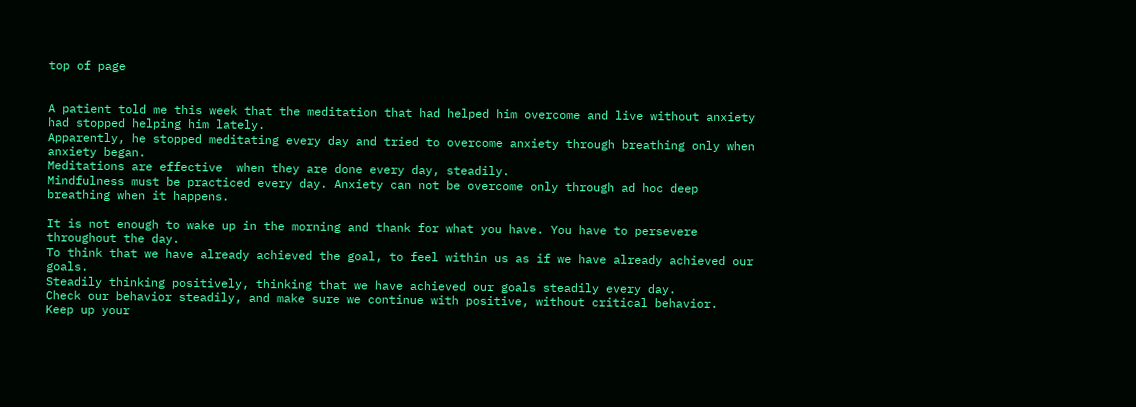top of page


A patient told me this week that the meditation that had helped him overcome and live without anxiety had stopped helping him lately.
Apparently, he stopped meditating every day and tried to overcome anxiety through breathing only when  anxiety began.
Meditations are effective  when they are done every day, steadily.
Mindfulness must be practiced every day. Anxiety can not be overcome only through ad hoc deep breathing when it happens.

It is not enough to wake up in the morning and thank for what you have. You have to persevere throughout the day.
To think that we have already achieved the goal, to feel within us as if we have already achieved our goals.
Steadily thinking positively, thinking that we have achieved our goals steadily every day.
Check our behavior steadily, and make sure we continue with positive, without critical behavior.
Keep up your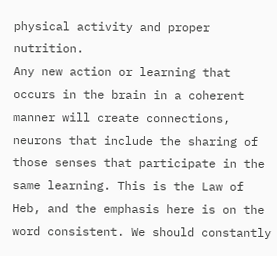physical activity and proper nutrition.
Any new action or learning that occurs in the brain in a coherent manner will create connections, neurons that include the sharing of those senses that participate in the same learning. This is the Law of Heb, and the emphasis here is on the word consistent. We should constantly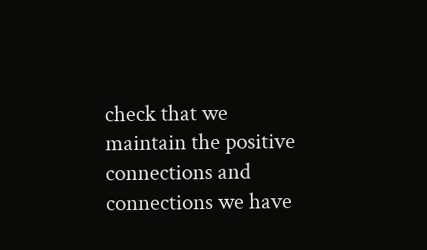check that we maintain the positive connections and connections we have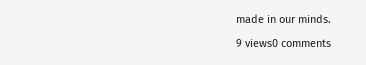made in our minds.

9 views0 comments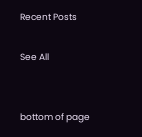Recent Posts

See All


bottom of page